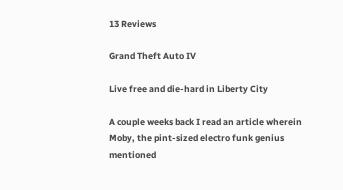13 Reviews

Grand Theft Auto IV

Live free and die-hard in Liberty City

A couple weeks back I read an article wherein Moby, the pint-sized electro funk genius mentioned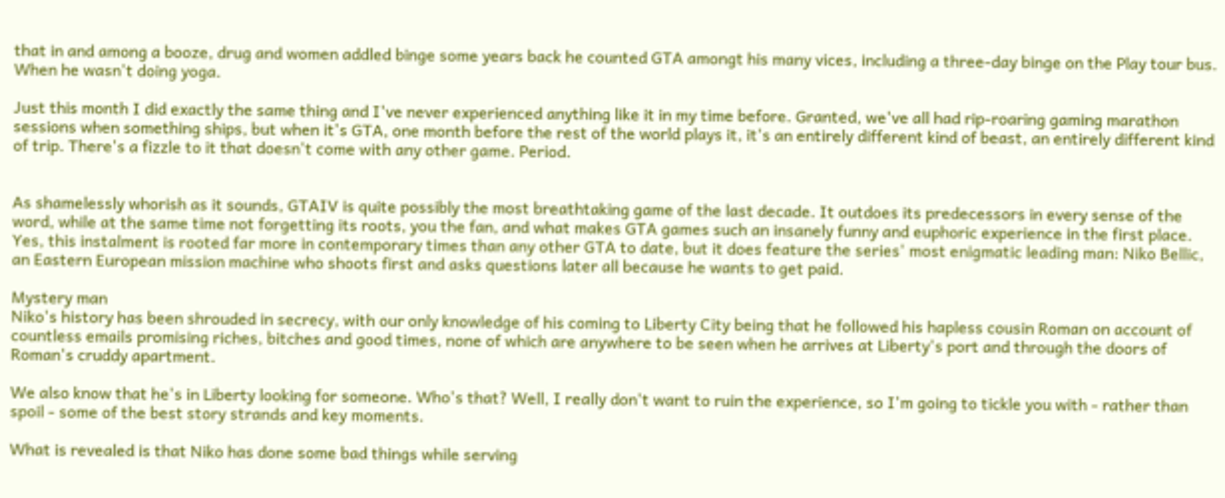that in and among a booze, drug and women addled binge some years back he counted GTA amongt his many vices, including a three-day binge on the Play tour bus. When he wasn't doing yoga.

Just this month I did exactly the same thing and I've never experienced anything like it in my time before. Granted, we've all had rip-roaring gaming marathon sessions when something ships, but when it's GTA, one month before the rest of the world plays it, it's an entirely different kind of beast, an entirely different kind of trip. There's a fizzle to it that doesn't come with any other game. Period.


As shamelessly whorish as it sounds, GTAIV is quite possibly the most breathtaking game of the last decade. It outdoes its predecessors in every sense of the word, while at the same time not forgetting its roots, you the fan, and what makes GTA games such an insanely funny and euphoric experience in the first place. Yes, this instalment is rooted far more in contemporary times than any other GTA to date, but it does feature the series' most enigmatic leading man: Niko Bellic, an Eastern European mission machine who shoots first and asks questions later all because he wants to get paid.

Mystery man
Niko's history has been shrouded in secrecy, with our only knowledge of his coming to Liberty City being that he followed his hapless cousin Roman on account of countless emails promising riches, bitches and good times, none of which are anywhere to be seen when he arrives at Liberty's port and through the doors of Roman's cruddy apartment.

We also know that he's in Liberty looking for someone. Who's that? Well, I really don't want to ruin the experience, so I'm going to tickle you with - rather than spoil - some of the best story strands and key moments.

What is revealed is that Niko has done some bad things while serving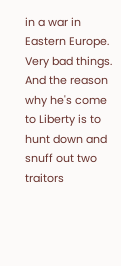in a war in Eastern Europe. Very bad things. And the reason why he's come to Liberty is to hunt down and snuff out two traitors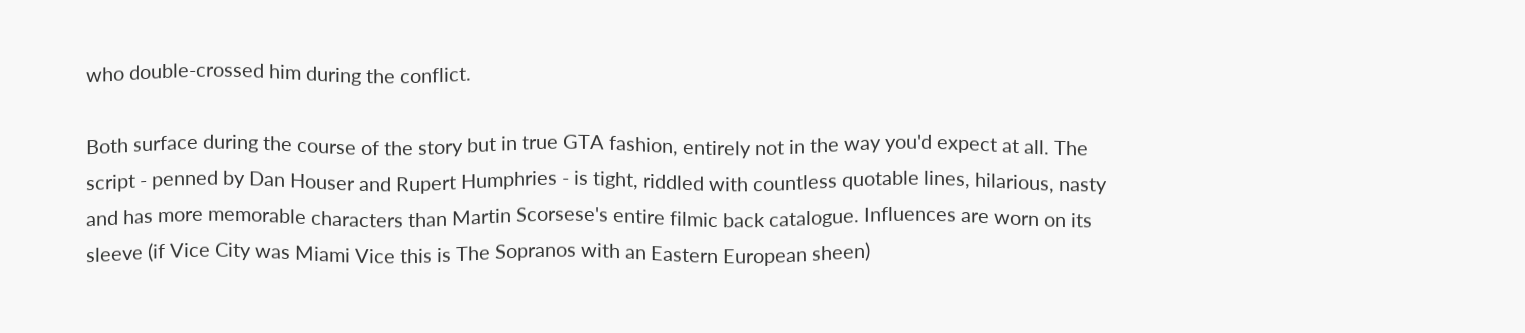who double-crossed him during the conflict.

Both surface during the course of the story but in true GTA fashion, entirely not in the way you'd expect at all. The script - penned by Dan Houser and Rupert Humphries - is tight, riddled with countless quotable lines, hilarious, nasty and has more memorable characters than Martin Scorsese's entire filmic back catalogue. Influences are worn on its sleeve (if Vice City was Miami Vice this is The Sopranos with an Eastern European sheen)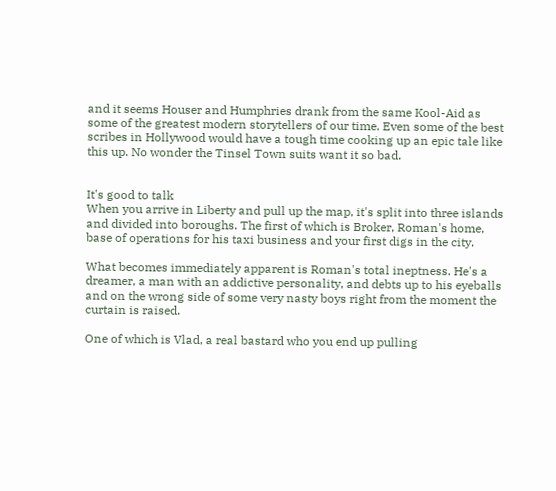and it seems Houser and Humphries drank from the same Kool-Aid as some of the greatest modern storytellers of our time. Even some of the best scribes in Hollywood would have a tough time cooking up an epic tale like this up. No wonder the Tinsel Town suits want it so bad.


It's good to talk
When you arrive in Liberty and pull up the map, it's split into three islands and divided into boroughs. The first of which is Broker, Roman's home, base of operations for his taxi business and your first digs in the city.

What becomes immediately apparent is Roman's total ineptness. He's a dreamer, a man with an addictive personality, and debts up to his eyeballs and on the wrong side of some very nasty boys right from the moment the curtain is raised.

One of which is Vlad, a real bastard who you end up pulling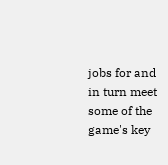jobs for and in turn meet some of the game's key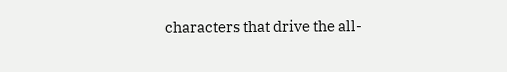characters that drive the all-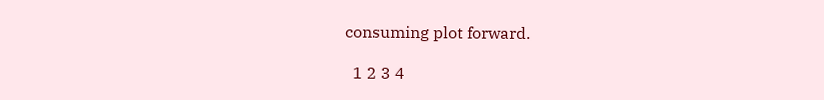consuming plot forward.

  1 2 3 4